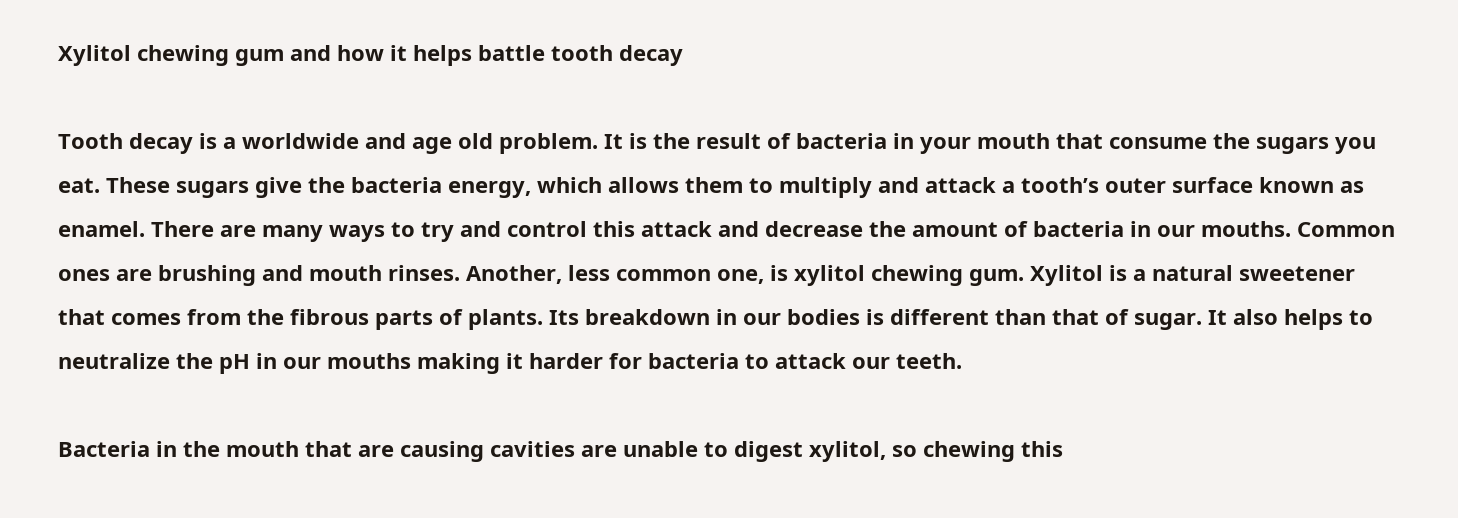Xylitol chewing gum and how it helps battle tooth decay

Tooth decay is a worldwide and age old problem. It is the result of bacteria in your mouth that consume the sugars you eat. These sugars give the bacteria energy, which allows them to multiply and attack a tooth’s outer surface known as enamel. There are many ways to try and control this attack and decrease the amount of bacteria in our mouths. Common ones are brushing and mouth rinses. Another, less common one, is xylitol chewing gum. Xylitol is a natural sweetener that comes from the fibrous parts of plants. Its breakdown in our bodies is different than that of sugar. It also helps to neutralize the pH in our mouths making it harder for bacteria to attack our teeth.

Bacteria in the mouth that are causing cavities are unable to digest xylitol, so chewing this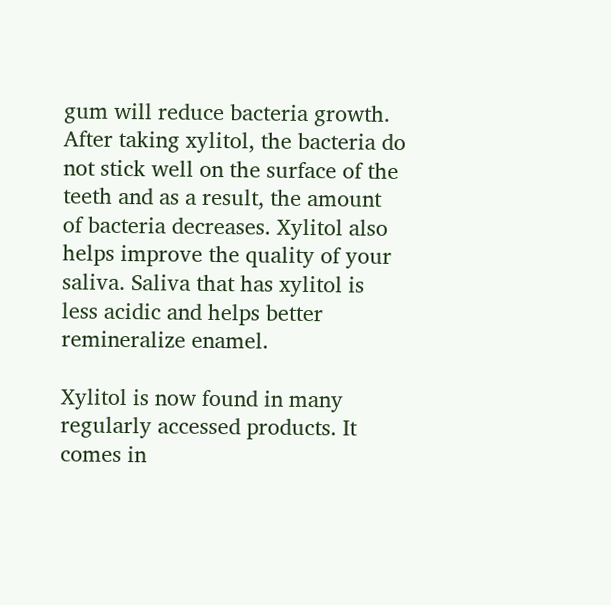gum will reduce bacteria growth. After taking xylitol, the bacteria do not stick well on the surface of the teeth and as a result, the amount of bacteria decreases. Xylitol also helps improve the quality of your saliva. Saliva that has xylitol is less acidic and helps better remineralize enamel.

Xylitol is now found in many regularly accessed products. It comes in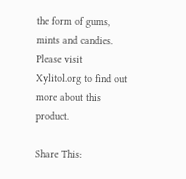the form of gums, mints and candies. Please visit Xylitol.org to find out more about this product.

Share This: